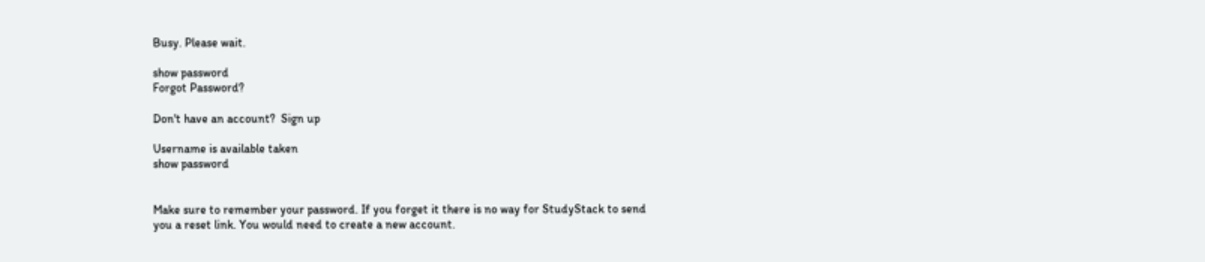Busy. Please wait.

show password
Forgot Password?

Don't have an account?  Sign up

Username is available taken
show password


Make sure to remember your password. If you forget it there is no way for StudyStack to send you a reset link. You would need to create a new account.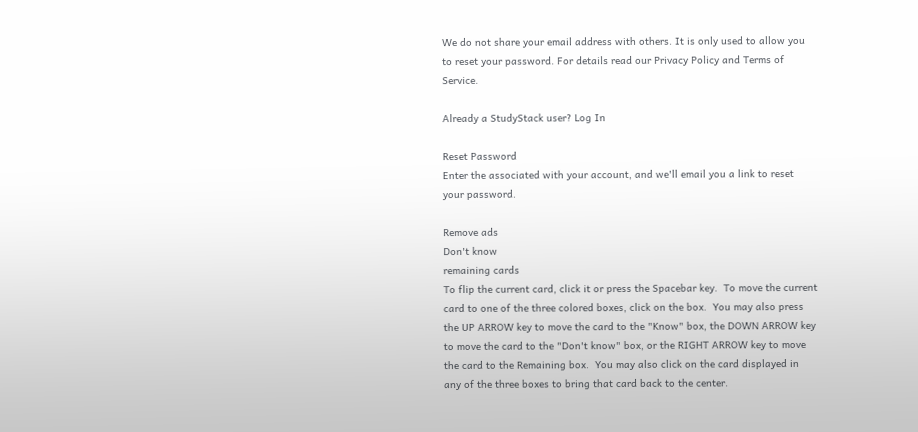We do not share your email address with others. It is only used to allow you to reset your password. For details read our Privacy Policy and Terms of Service.

Already a StudyStack user? Log In

Reset Password
Enter the associated with your account, and we'll email you a link to reset your password.

Remove ads
Don't know
remaining cards
To flip the current card, click it or press the Spacebar key.  To move the current card to one of the three colored boxes, click on the box.  You may also press the UP ARROW key to move the card to the "Know" box, the DOWN ARROW key to move the card to the "Don't know" box, or the RIGHT ARROW key to move the card to the Remaining box.  You may also click on the card displayed in any of the three boxes to bring that card back to the center.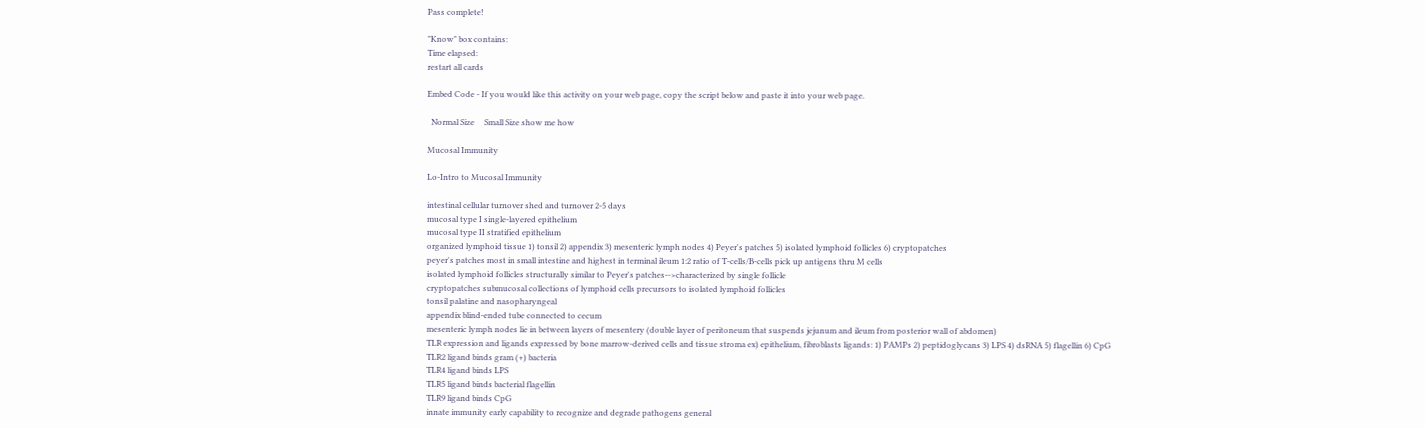Pass complete!

"Know" box contains:
Time elapsed:
restart all cards

Embed Code - If you would like this activity on your web page, copy the script below and paste it into your web page.

  Normal Size     Small Size show me how

Mucosal Immunity

Lo-Intro to Mucosal Immunity

intestinal cellular turnover shed and turnover 2-5 days
mucosal type I single-layered epithelium
mucosal type II stratified epithelium
organized lymphoid tissue 1) tonsil 2) appendix 3) mesenteric lymph nodes 4) Peyer's patches 5) isolated lymphoid follicles 6) cryptopatches
peyer's patches most in small intestine and highest in terminal ileum 1:2 ratio of T-cells/B-cells pick up antigens thru M cells
isolated lymphoid follicles structurally similar to Peyer's patches-->characterized by single follicle
cryptopatches submucosal collections of lymphoid cells precursors to isolated lymphoid follicles
tonsil palatine and nasopharyngeal
appendix blind-ended tube connected to cecum
mesenteric lymph nodes lie in between layers of mesentery (double layer of peritoneum that suspends jejunum and ileum from posterior wall of abdomen)
TLR expression and ligands expressed by bone marrow-derived cells and tissue stroma ex) epithelium, fibroblasts ligands: 1) PAMPs 2) peptidoglycans 3) LPS 4) dsRNA 5) flagellin 6) CpG
TLR2 ligand binds gram (+) bacteria
TLR4 ligand binds LPS
TLR5 ligand binds bacterial flagellin
TLR9 ligand binds CpG
innate immunity early capability to recognize and degrade pathogens general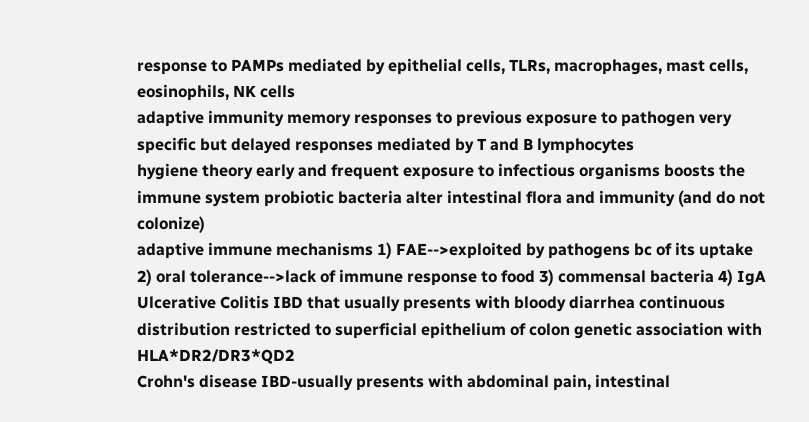response to PAMPs mediated by epithelial cells, TLRs, macrophages, mast cells, eosinophils, NK cells
adaptive immunity memory responses to previous exposure to pathogen very specific but delayed responses mediated by T and B lymphocytes
hygiene theory early and frequent exposure to infectious organisms boosts the immune system probiotic bacteria alter intestinal flora and immunity (and do not colonize)
adaptive immune mechanisms 1) FAE-->exploited by pathogens bc of its uptake 2) oral tolerance-->lack of immune response to food 3) commensal bacteria 4) IgA
Ulcerative Colitis IBD that usually presents with bloody diarrhea continuous distribution restricted to superficial epithelium of colon genetic association with HLA*DR2/DR3*QD2
Crohn's disease IBD-usually presents with abdominal pain, intestinal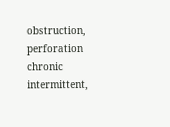obstruction, perforation chronic intermittent,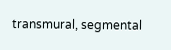transmural, segmental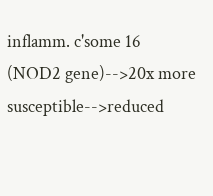inflamm. c'some 16 (NOD2 gene)-->20x more susceptible-->reduced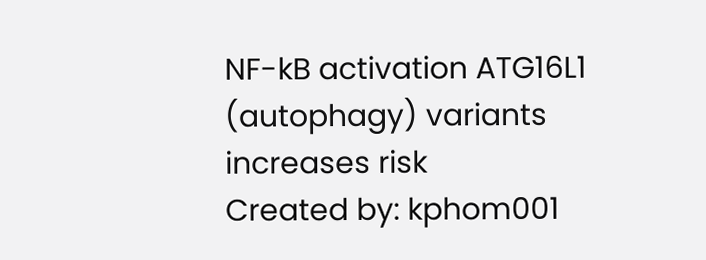NF-kB activation ATG16L1 (autophagy) variants increases risk
Created by: kphom001